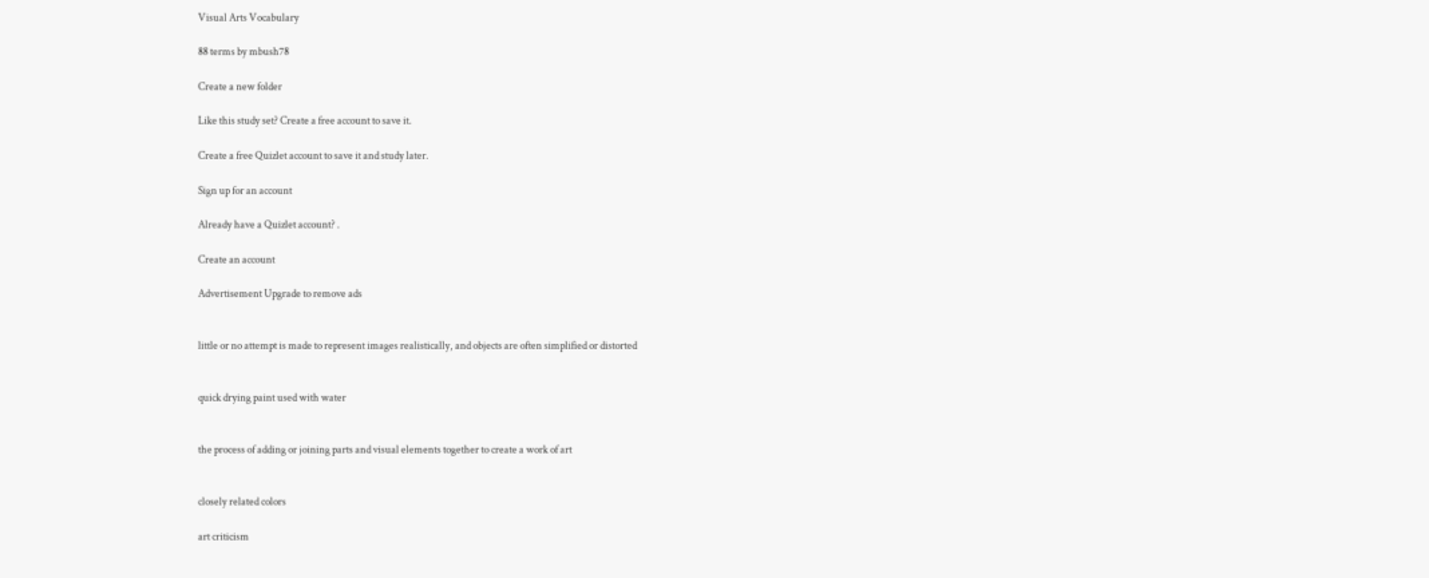Visual Arts Vocabulary

88 terms by mbush78

Create a new folder

Like this study set? Create a free account to save it.

Create a free Quizlet account to save it and study later.

Sign up for an account

Already have a Quizlet account? .

Create an account

Advertisement Upgrade to remove ads


little or no attempt is made to represent images realistically, and objects are often simplified or distorted


quick drying paint used with water


the process of adding or joining parts and visual elements together to create a work of art


closely related colors

art criticism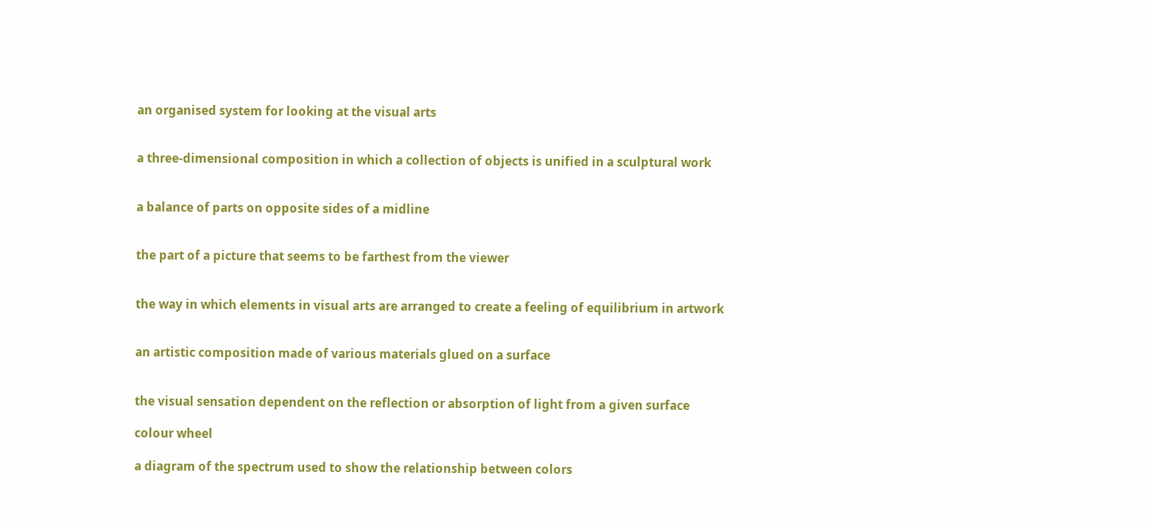an organised system for looking at the visual arts


a three-dimensional composition in which a collection of objects is unified in a sculptural work


a balance of parts on opposite sides of a midline


the part of a picture that seems to be farthest from the viewer


the way in which elements in visual arts are arranged to create a feeling of equilibrium in artwork


an artistic composition made of various materials glued on a surface


the visual sensation dependent on the reflection or absorption of light from a given surface

colour wheel

a diagram of the spectrum used to show the relationship between colors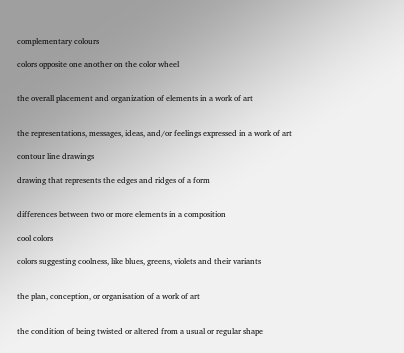complementary colours

colors opposite one another on the color wheel


the overall placement and organization of elements in a work of art


the representations, messages, ideas, and/or feelings expressed in a work of art

contour line drawings

drawing that represents the edges and ridges of a form


differences between two or more elements in a composition

cool colors

colors suggesting coolness, like blues, greens, violets and their variants


the plan, conception, or organisation of a work of art


the condition of being twisted or altered from a usual or regular shape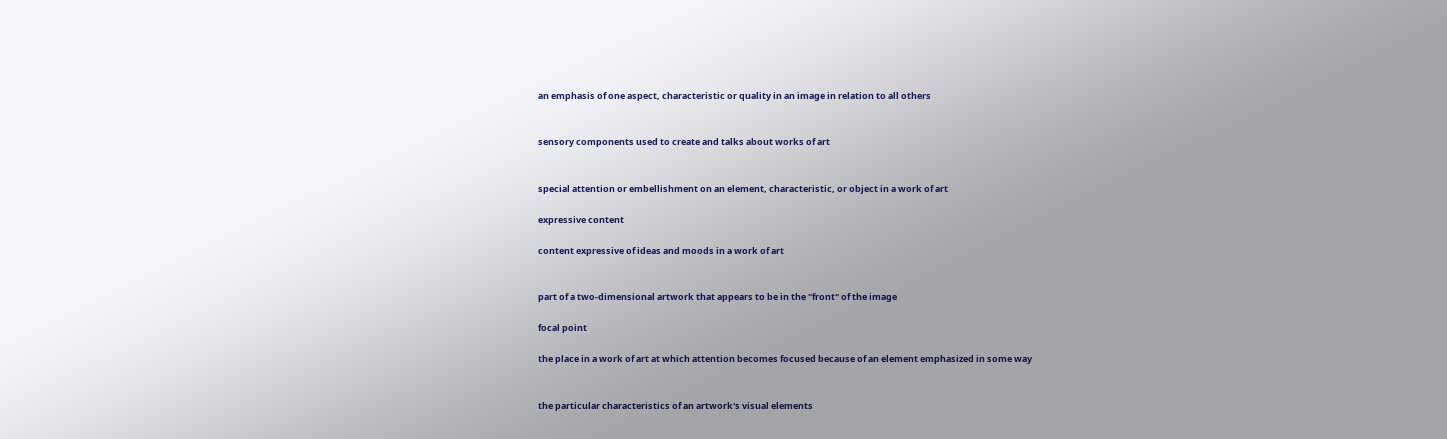an emphasis of one aspect, characteristic or quality in an image in relation to all others


sensory components used to create and talks about works of art


special attention or embellishment on an element, characteristic, or object in a work of art

expressive content

content expressive of ideas and moods in a work of art


part of a two-dimensional artwork that appears to be in the "front" of the image

focal point

the place in a work of art at which attention becomes focused because of an element emphasized in some way


the particular characteristics of an artwork's visual elements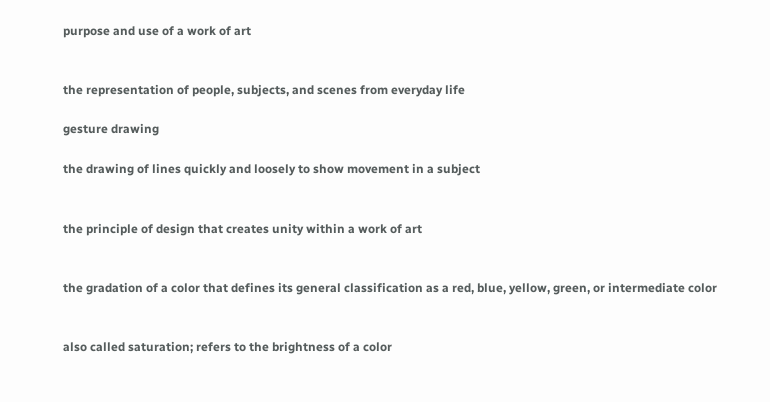purpose and use of a work of art


the representation of people, subjects, and scenes from everyday life

gesture drawing

the drawing of lines quickly and loosely to show movement in a subject


the principle of design that creates unity within a work of art


the gradation of a color that defines its general classification as a red, blue, yellow, green, or intermediate color


also called saturation; refers to the brightness of a color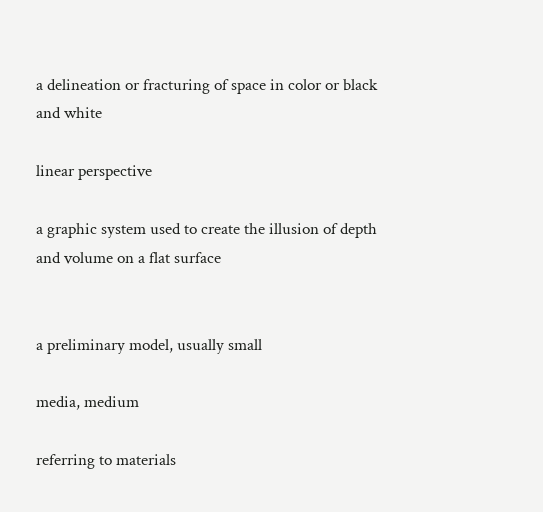a delineation or fracturing of space in color or black and white

linear perspective

a graphic system used to create the illusion of depth and volume on a flat surface


a preliminary model, usually small

media, medium

referring to materials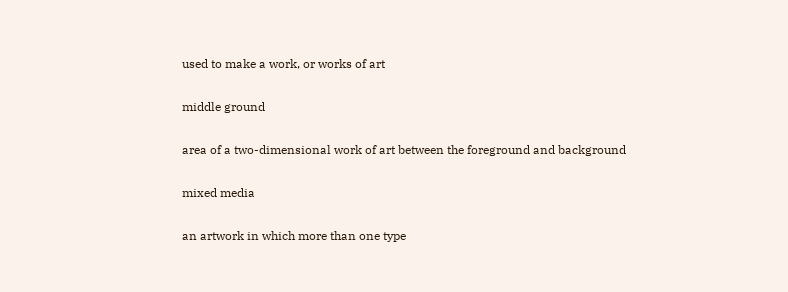used to make a work, or works of art

middle ground

area of a two-dimensional work of art between the foreground and background

mixed media

an artwork in which more than one type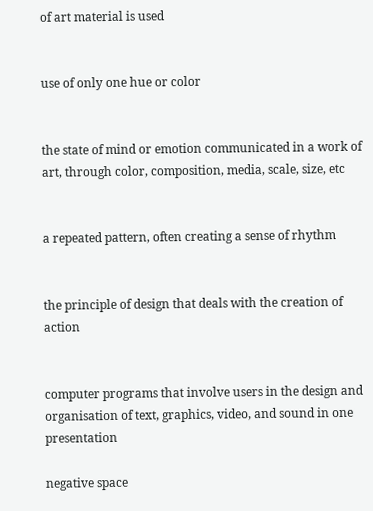of art material is used


use of only one hue or color


the state of mind or emotion communicated in a work of art, through color, composition, media, scale, size, etc


a repeated pattern, often creating a sense of rhythm


the principle of design that deals with the creation of action


computer programs that involve users in the design and organisation of text, graphics, video, and sound in one presentation

negative space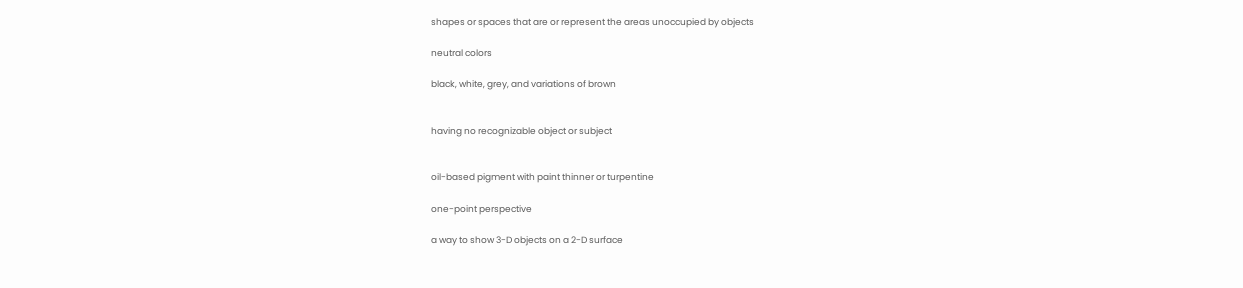shapes or spaces that are or represent the areas unoccupied by objects

neutral colors

black, white, grey, and variations of brown


having no recognizable object or subject


oil-based pigment with paint thinner or turpentine

one-point perspective

a way to show 3-D objects on a 2-D surface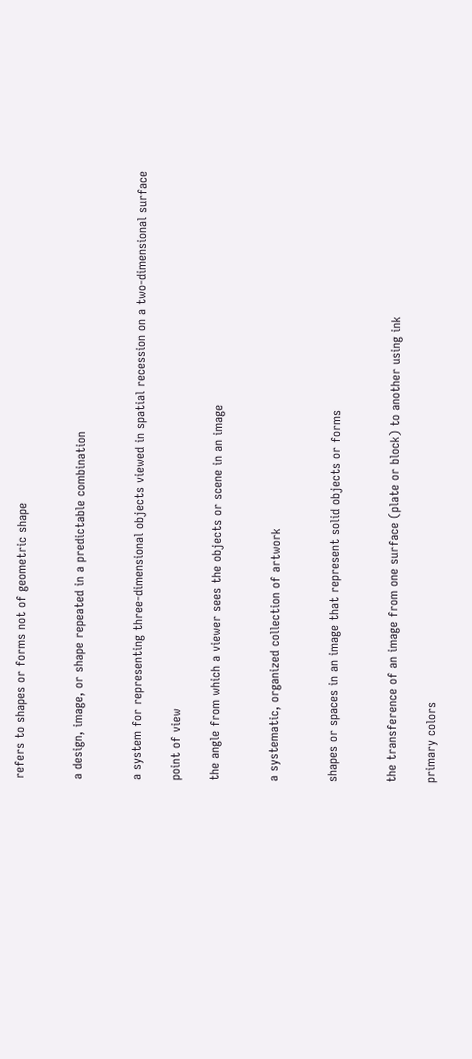refers to shapes or forms not of geometric shape


a design, image, or shape repeated in a predictable combination


a system for representing three-dimensional objects viewed in spatial recession on a two-dimensional surface

point of view

the angle from which a viewer sees the objects or scene in an image


a systematic, organized collection of artwork


shapes or spaces in an image that represent solid objects or forms


the transference of an image from one surface (plate or block) to another using ink

primary colors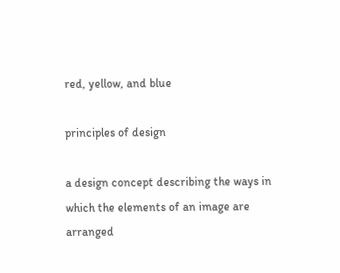red, yellow, and blue

principles of design

a design concept describing the ways in which the elements of an image are arranged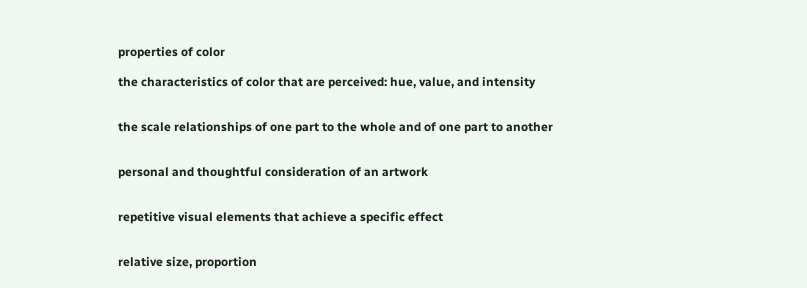properties of color

the characteristics of color that are perceived: hue, value, and intensity


the scale relationships of one part to the whole and of one part to another


personal and thoughtful consideration of an artwork


repetitive visual elements that achieve a specific effect


relative size, proportion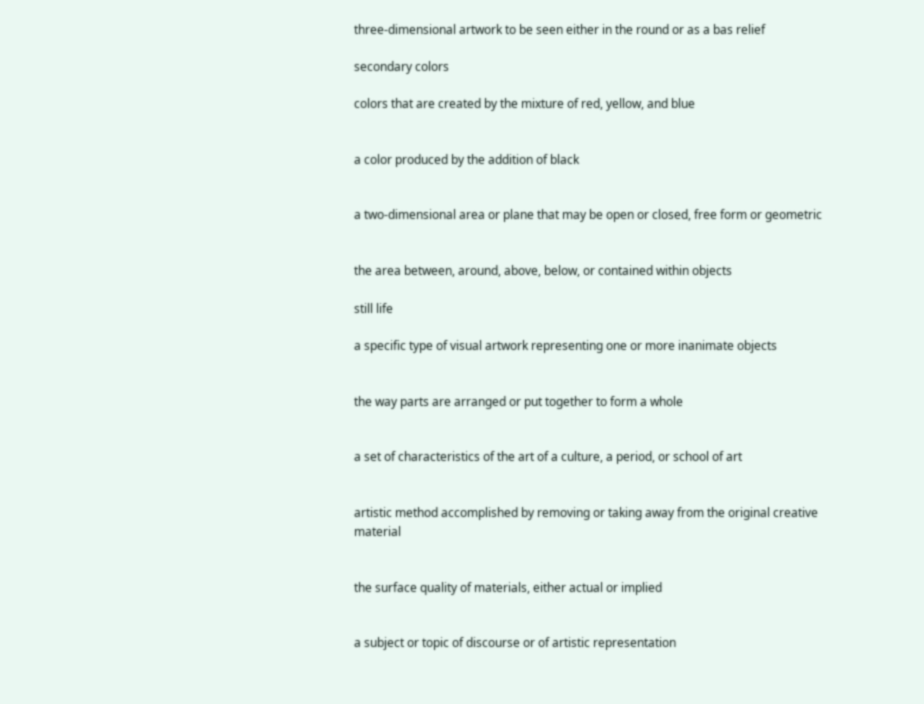three-dimensional artwork to be seen either in the round or as a bas relief

secondary colors

colors that are created by the mixture of red, yellow, and blue


a color produced by the addition of black


a two-dimensional area or plane that may be open or closed, free form or geometric


the area between, around, above, below, or contained within objects

still life

a specific type of visual artwork representing one or more inanimate objects


the way parts are arranged or put together to form a whole


a set of characteristics of the art of a culture, a period, or school of art


artistic method accomplished by removing or taking away from the original creative material


the surface quality of materials, either actual or implied


a subject or topic of discourse or of artistic representation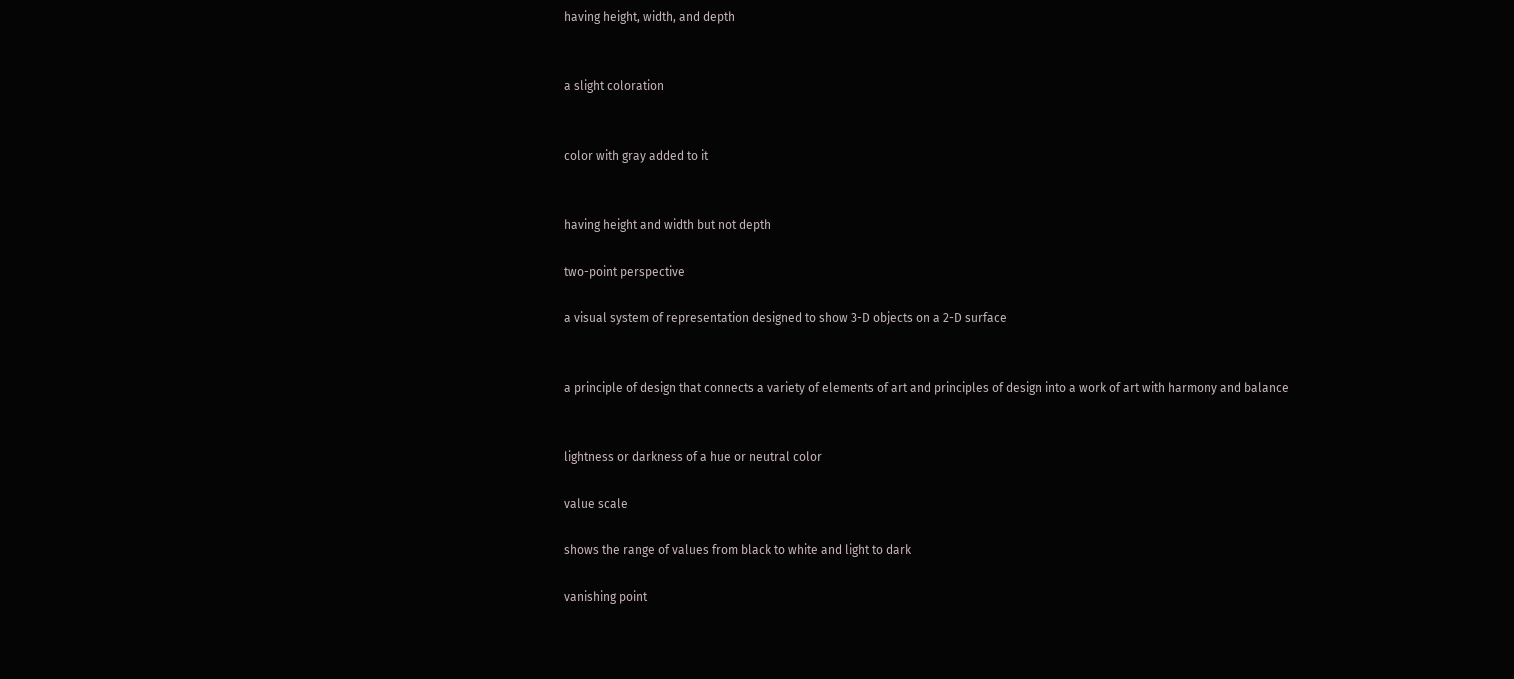having height, width, and depth


a slight coloration


color with gray added to it


having height and width but not depth

two-point perspective

a visual system of representation designed to show 3-D objects on a 2-D surface


a principle of design that connects a variety of elements of art and principles of design into a work of art with harmony and balance


lightness or darkness of a hue or neutral color

value scale

shows the range of values from black to white and light to dark

vanishing point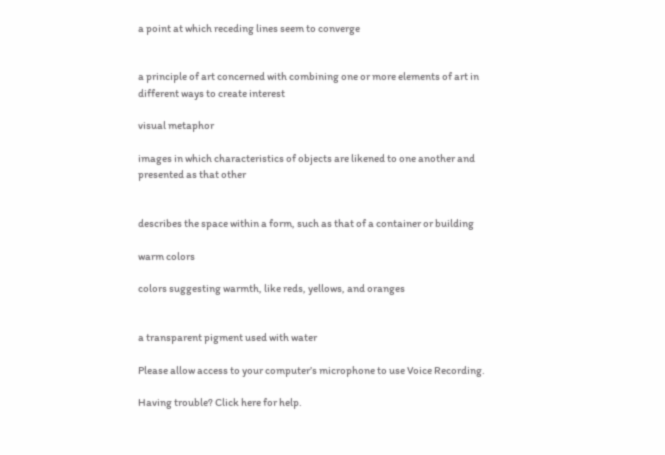a point at which receding lines seem to converge


a principle of art concerned with combining one or more elements of art in different ways to create interest

visual metaphor

images in which characteristics of objects are likened to one another and presented as that other


describes the space within a form, such as that of a container or building

warm colors

colors suggesting warmth, like reds, yellows, and oranges


a transparent pigment used with water

Please allow access to your computer’s microphone to use Voice Recording.

Having trouble? Click here for help.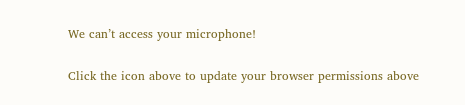We can’t access your microphone!

Click the icon above to update your browser permissions above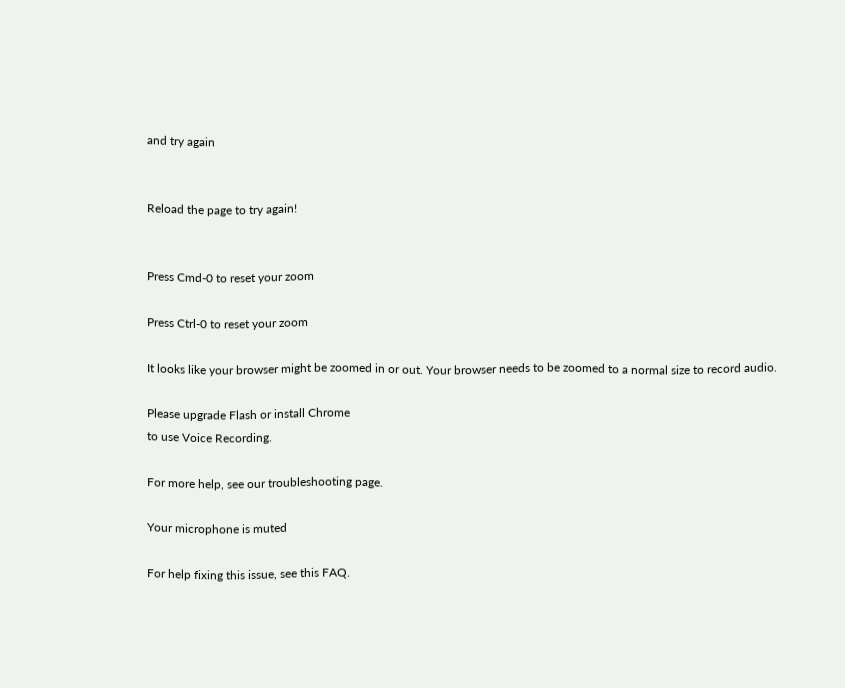and try again


Reload the page to try again!


Press Cmd-0 to reset your zoom

Press Ctrl-0 to reset your zoom

It looks like your browser might be zoomed in or out. Your browser needs to be zoomed to a normal size to record audio.

Please upgrade Flash or install Chrome
to use Voice Recording.

For more help, see our troubleshooting page.

Your microphone is muted

For help fixing this issue, see this FAQ.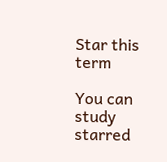Star this term

You can study starred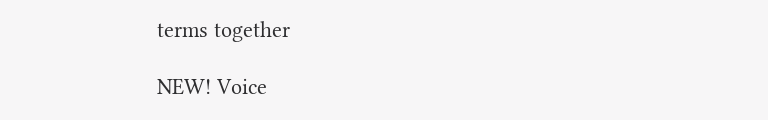terms together

NEW! Voice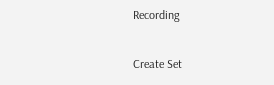Recording

Create Set